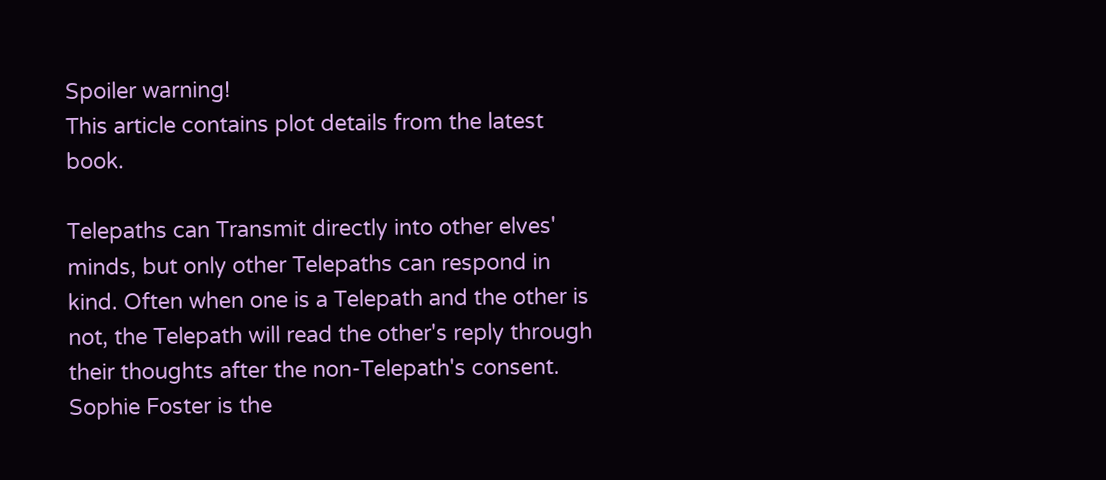Spoiler warning!
This article contains plot details from the latest book.

Telepaths can Transmit directly into other elves' minds, but only other Telepaths can respond in kind. Often when one is a Telepath and the other is not, the Telepath will read the other's reply through their thoughts after the non-Telepath's consent. Sophie Foster is the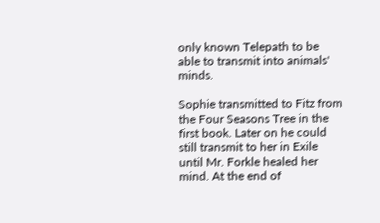only known Telepath to be able to transmit into animals' minds.

Sophie transmitted to Fitz from the Four Seasons Tree in the first book. Later on he could still transmit to her in Exile until Mr. Forkle healed her mind. At the end of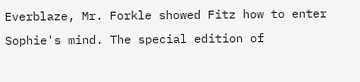Everblaze, Mr. Forkle showed Fitz how to enter Sophie's mind. The special edition of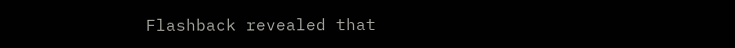Flashback revealed that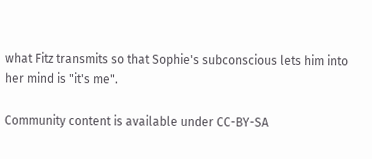what Fitz transmits so that Sophie's subconscious lets him into her mind is "it's me".

Community content is available under CC-BY-SA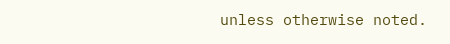unless otherwise noted.